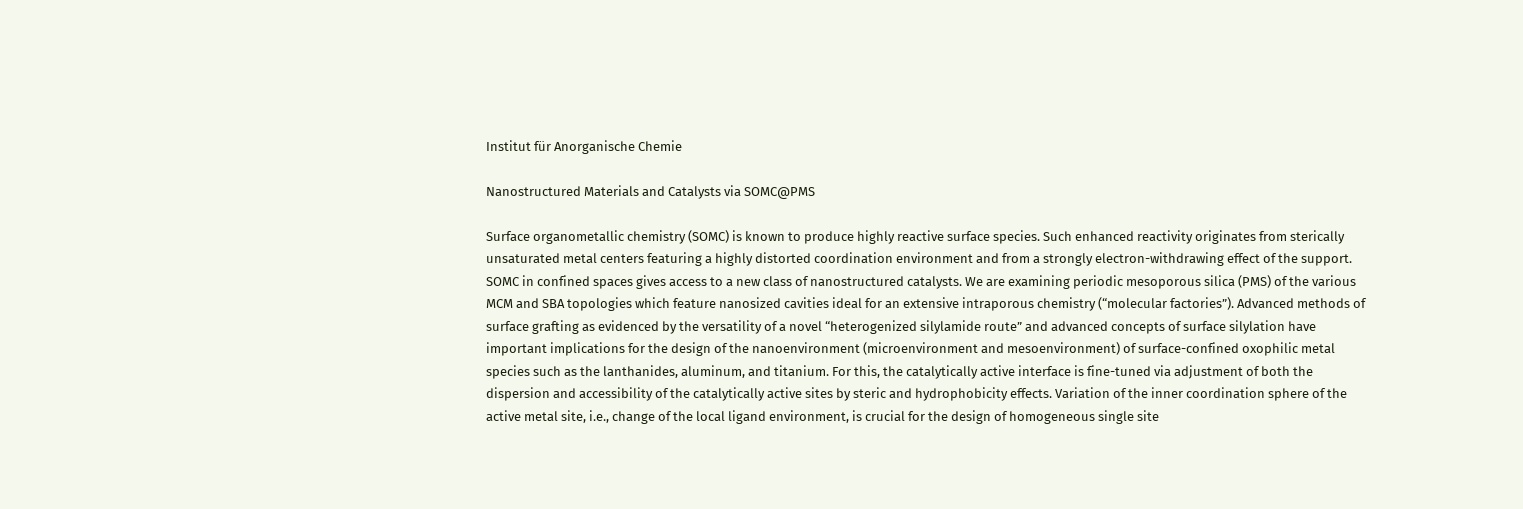Institut für Anorganische Chemie

Nanostructured Materials and Catalysts via SOMC@PMS

Surface organometallic chemistry (SOMC) is known to produce highly reactive surface species. Such enhanced reactivity originates from sterically unsaturated metal centers featuring a highly distorted coordination environment and from a strongly electron-withdrawing effect of the support. SOMC in confined spaces gives access to a new class of nanostructured catalysts. We are examining periodic mesoporous silica (PMS) of the various MCM and SBA topologies which feature nanosized cavities ideal for an extensive intraporous chemistry (“molecular factories”). Advanced methods of surface grafting as evidenced by the versatility of a novel “heterogenized silylamide route” and advanced concepts of surface silylation have important implications for the design of the nanoenvironment (microenvironment and mesoenvironment) of surface-confined oxophilic metal species such as the lanthanides, aluminum, and titanium. For this, the catalytically active interface is fine-tuned via adjustment of both the dispersion and accessibility of the catalytically active sites by steric and hydrophobicity effects. Variation of the inner coordination sphere of the active metal site, i.e., change of the local ligand environment, is crucial for the design of homogeneous single site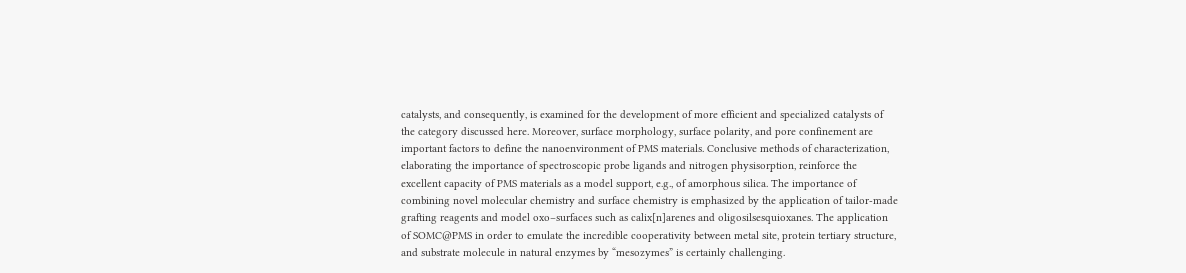catalysts, and consequently, is examined for the development of more efficient and specialized catalysts of the category discussed here. Moreover, surface morphology, surface polarity, and pore confinement are important factors to define the nanoenvironment of PMS materials. Conclusive methods of characterization, elaborating the importance of spectroscopic probe ligands and nitrogen physisorption, reinforce the excellent capacity of PMS materials as a model support, e.g., of amorphous silica. The importance of combining novel molecular chemistry and surface chemistry is emphasized by the application of tailor-made grafting reagents and model oxo–surfaces such as calix[n]arenes and oligosilsesquioxanes. The application of SOMC@PMS in order to emulate the incredible cooperativity between metal site, protein tertiary structure, and substrate molecule in natural enzymes by “mesozymes” is certainly challenging.